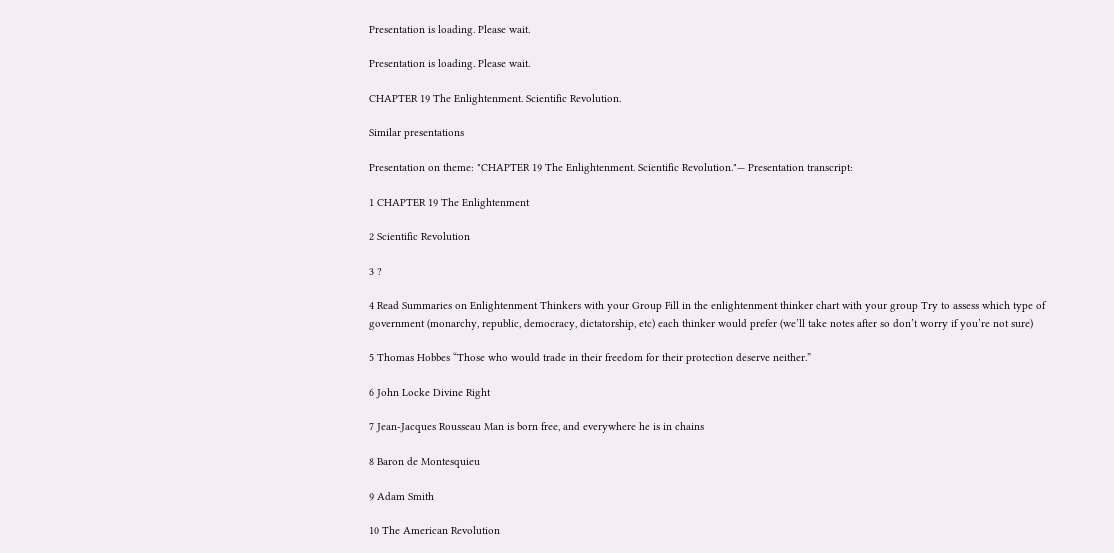Presentation is loading. Please wait.

Presentation is loading. Please wait.

CHAPTER 19 The Enlightenment. Scientific Revolution.

Similar presentations

Presentation on theme: "CHAPTER 19 The Enlightenment. Scientific Revolution."— Presentation transcript:

1 CHAPTER 19 The Enlightenment

2 Scientific Revolution

3 ?

4 Read Summaries on Enlightenment Thinkers with your Group Fill in the enlightenment thinker chart with your group Try to assess which type of government (monarchy, republic, democracy, dictatorship, etc) each thinker would prefer (we’ll take notes after so don’t worry if you’re not sure)

5 Thomas Hobbes “Those who would trade in their freedom for their protection deserve neither.”

6 John Locke Divine Right

7 Jean-Jacques Rousseau Man is born free, and everywhere he is in chains

8 Baron de Montesquieu

9 Adam Smith

10 The American Revolution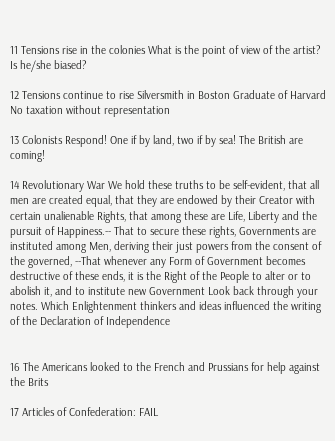11 Tensions rise in the colonies What is the point of view of the artist? Is he/she biased?

12 Tensions continue to rise Silversmith in Boston Graduate of Harvard No taxation without representation

13 Colonists Respond! One if by land, two if by sea! The British are coming!

14 Revolutionary War We hold these truths to be self-evident, that all men are created equal, that they are endowed by their Creator with certain unalienable Rights, that among these are Life, Liberty and the pursuit of Happiness.-- That to secure these rights, Governments are instituted among Men, deriving their just powers from the consent of the governed, --That whenever any Form of Government becomes destructive of these ends, it is the Right of the People to alter or to abolish it, and to institute new Government Look back through your notes. Which Enlightenment thinkers and ideas influenced the writing of the Declaration of Independence


16 The Americans looked to the French and Prussians for help against the Brits

17 Articles of Confederation: FAIL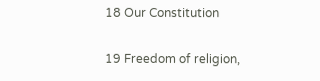18 Our Constitution

19 Freedom of religion,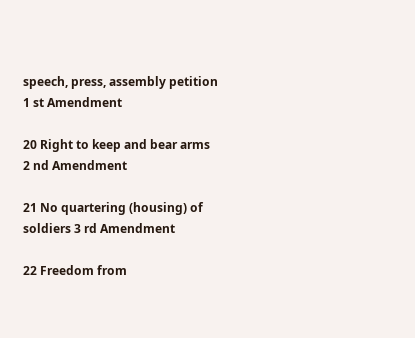speech, press, assembly petition 1 st Amendment

20 Right to keep and bear arms 2 nd Amendment

21 No quartering (housing) of soldiers 3 rd Amendment

22 Freedom from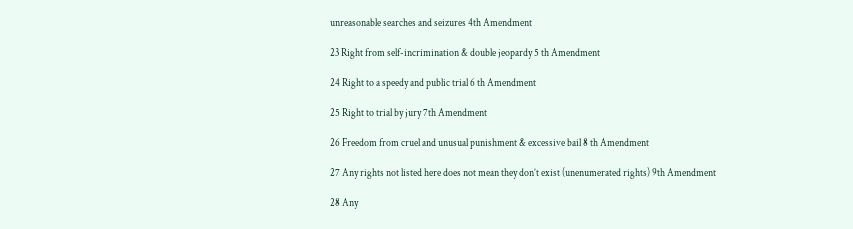unreasonable searches and seizures 4th Amendment

23 Right from self-incrimination & double jeopardy 5 th Amendment

24 Right to a speedy and public trial 6 th Amendment

25 Right to trial by jury 7th Amendment

26 Freedom from cruel and unusual punishment & excessive bail 8 th Amendment

27 Any rights not listed here does not mean they don’t exist (unenumerated rights) 9th Amendment

28 Any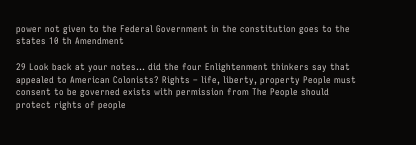power not given to the Federal Government in the constitution goes to the states 10 th Amendment

29 Look back at your notes… did the four Enlightenment thinkers say that appealed to American Colonists? Rights – life, liberty, property People must consent to be governed exists with permission from The People should protect rights of people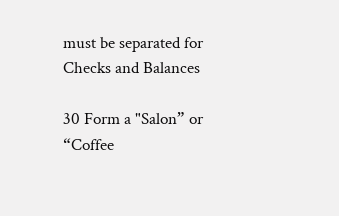must be separated for Checks and Balances

30 Form a "Salon” or “Coffee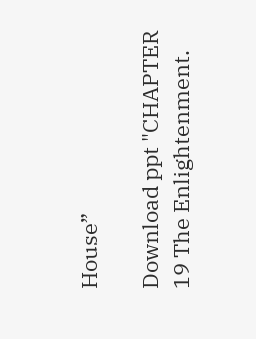House”

Download ppt "CHAPTER 19 The Enlightenment.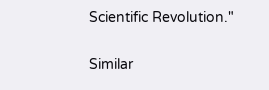Scientific Revolution."

Similar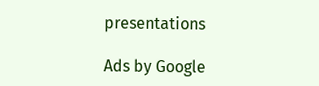presentations

Ads by Google